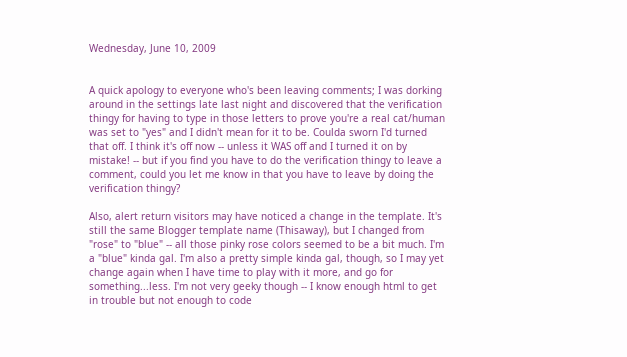Wednesday, June 10, 2009


A quick apology to everyone who's been leaving comments; I was dorking around in the settings late last night and discovered that the verification thingy for having to type in those letters to prove you're a real cat/human was set to "yes" and I didn't mean for it to be. Coulda sworn I'd turned that off. I think it's off now -- unless it WAS off and I turned it on by mistake! -- but if you find you have to do the verification thingy to leave a comment, could you let me know in that you have to leave by doing the verification thingy?

Also, alert return visitors may have noticed a change in the template. It's still the same Blogger template name (Thisaway), but I changed from "rose" to "blue" -- all those pinky rose colors seemed to be a bit much. I'm a "blue" kinda gal. I'm also a pretty simple kinda gal, though, so I may yet change again when I have time to play with it more, and go for something...less. I'm not very geeky though -- I know enough html to get in trouble but not enough to code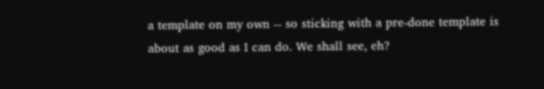a template on my own -- so sticking with a pre-done template is about as good as I can do. We shall see, eh?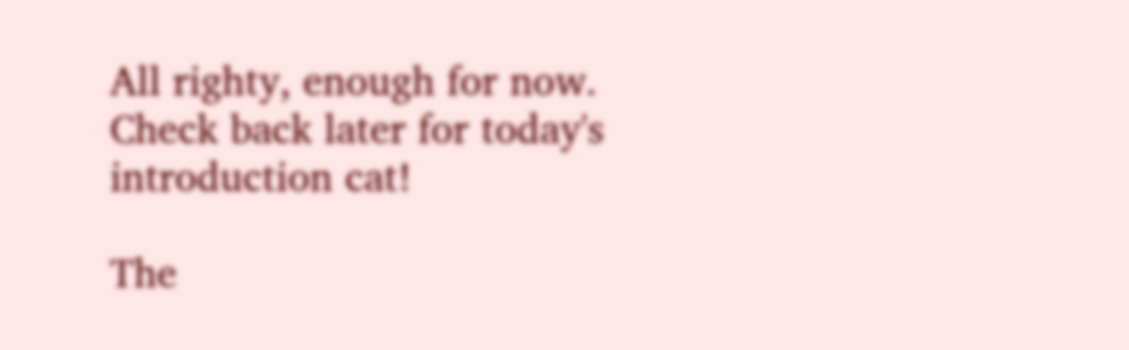All righty, enough for now. Check back later for today's introduction cat!

The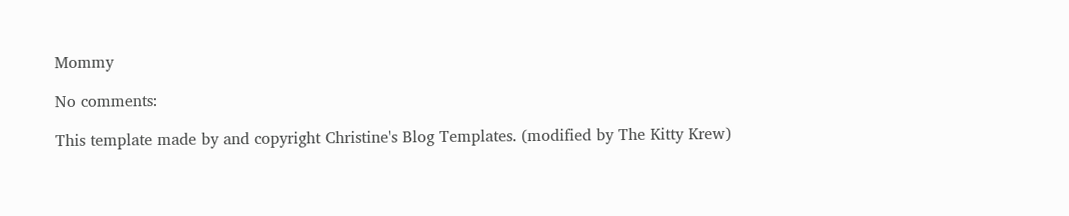Mommy

No comments:

This template made by and copyright Christine's Blog Templates. (modified by The Kitty Krew)